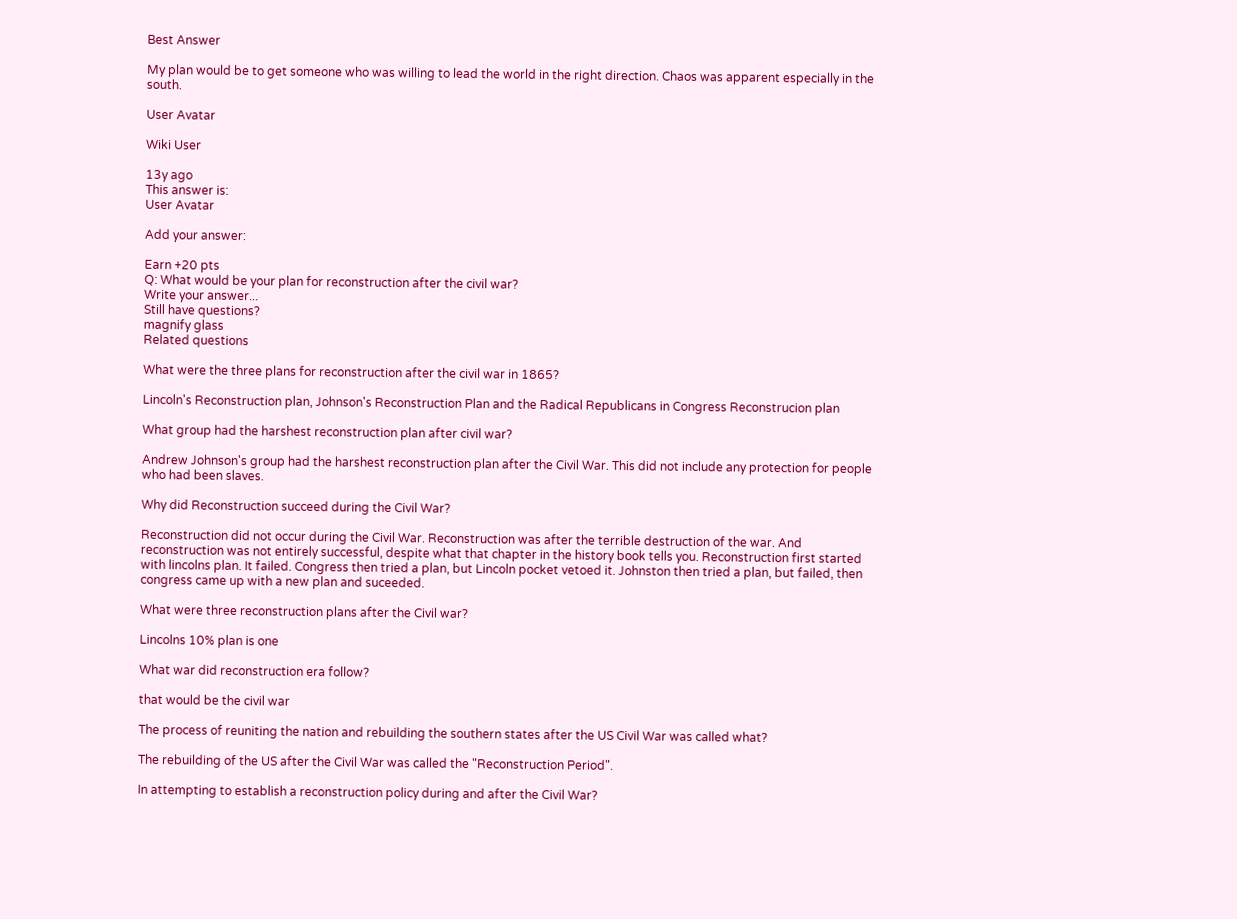Best Answer

My plan would be to get someone who was willing to lead the world in the right direction. Chaos was apparent especially in the south.

User Avatar

Wiki User

13y ago
This answer is:
User Avatar

Add your answer:

Earn +20 pts
Q: What would be your plan for reconstruction after the civil war?
Write your answer...
Still have questions?
magnify glass
Related questions

What were the three plans for reconstruction after the civil war in 1865?

Lincoln's Reconstruction plan, Johnson's Reconstruction Plan and the Radical Republicans in Congress Reconstrucion plan

What group had the harshest reconstruction plan after civil war?

Andrew Johnson's group had the harshest reconstruction plan after the Civil War. This did not include any protection for people who had been slaves.

Why did Reconstruction succeed during the Civil War?

Reconstruction did not occur during the Civil War. Reconstruction was after the terrible destruction of the war. And reconstruction was not entirely successful, despite what that chapter in the history book tells you. Reconstruction first started with lincolns plan. It failed. Congress then tried a plan, but Lincoln pocket vetoed it. Johnston then tried a plan, but failed, then congress came up with a new plan and suceeded.

What were three reconstruction plans after the Civil war?

Lincolns 10% plan is one

What war did reconstruction era follow?

that would be the civil war

The process of reuniting the nation and rebuilding the southern states after the US Civil War was called what?

The rebuilding of the US after the Civil War was called the "Reconstruction Period".

In attempting to establish a reconstruction policy during and after the Civil War?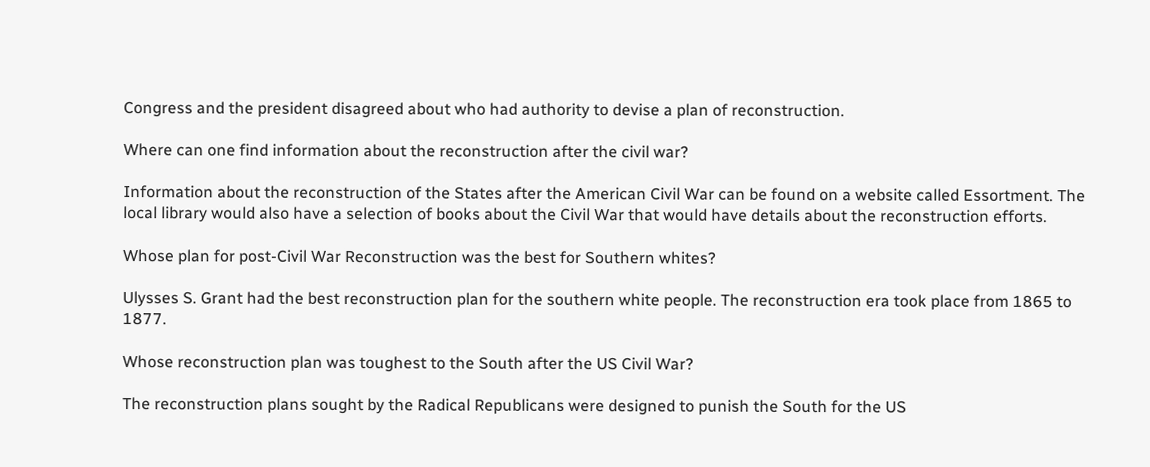Congress and the president disagreed about who had authority to devise a plan of reconstruction.

Where can one find information about the reconstruction after the civil war?

Information about the reconstruction of the States after the American Civil War can be found on a website called Essortment. The local library would also have a selection of books about the Civil War that would have details about the reconstruction efforts.

Whose plan for post-Civil War Reconstruction was the best for Southern whites?

Ulysses S. Grant had the best reconstruction plan for the southern white people. The reconstruction era took place from 1865 to 1877.

Whose reconstruction plan was toughest to the South after the US Civil War?

The reconstruction plans sought by the Radical Republicans were designed to punish the South for the US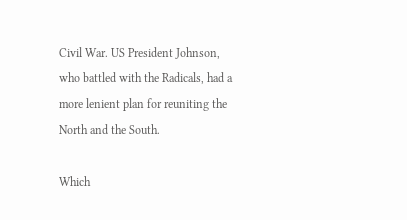Civil War. US President Johnson, who battled with the Radicals, had a more lenient plan for reuniting the North and the South.

Which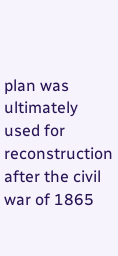plan was ultimately used for reconstruction after the civil war of 1865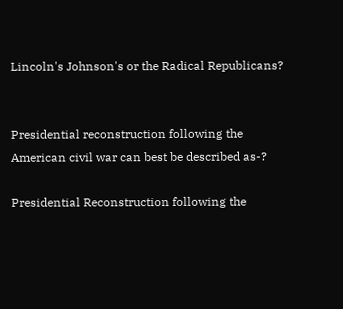Lincoln's Johnson's or the Radical Republicans?


Presidential reconstruction following the American civil war can best be described as-?

Presidential Reconstruction following the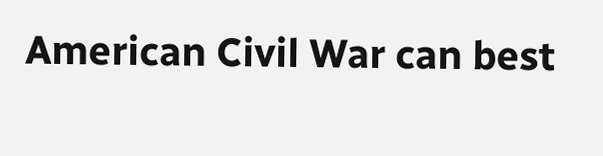American Civil War can best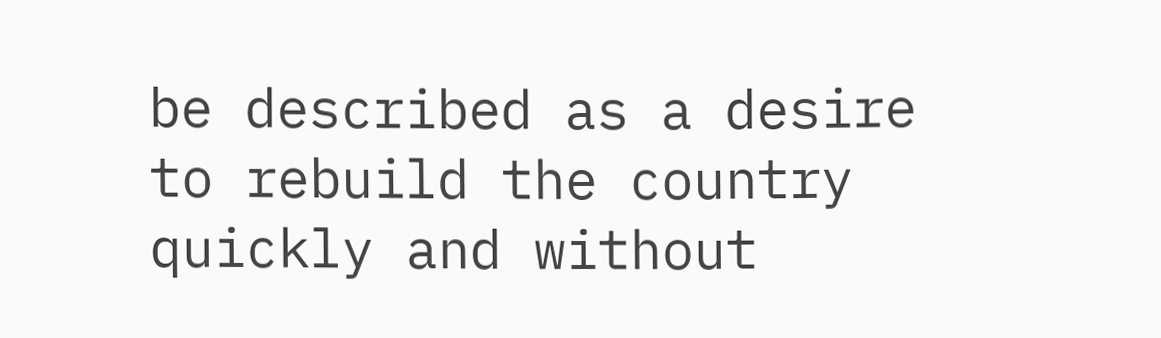be described as a desire to rebuild the country quickly and without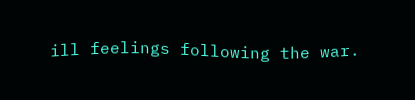ill feelings following the war.